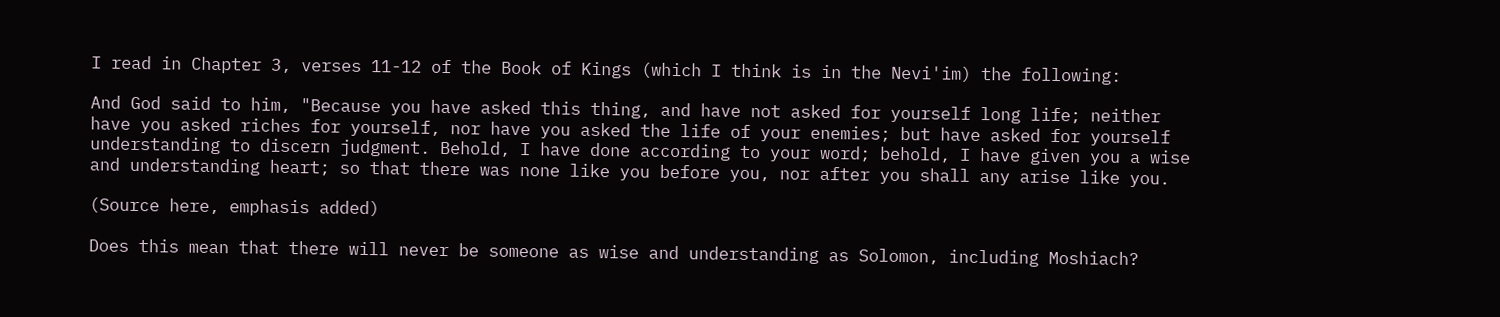I read in Chapter 3, verses 11-12 of the Book of Kings (which I think is in the Nevi'im) the following:

And God said to him, "Because you have asked this thing, and have not asked for yourself long life; neither have you asked riches for yourself, nor have you asked the life of your enemies; but have asked for yourself understanding to discern judgment. Behold, I have done according to your word; behold, I have given you a wise and understanding heart; so that there was none like you before you, nor after you shall any arise like you.

(Source here, emphasis added)

Does this mean that there will never be someone as wise and understanding as Solomon, including Moshiach?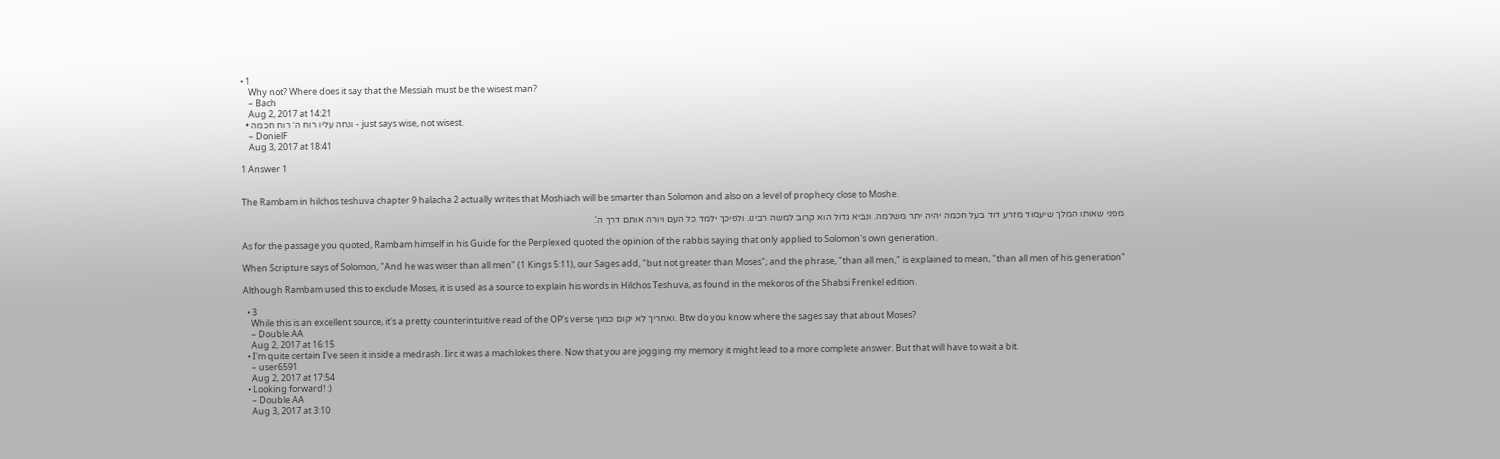• 1
    Why not? Where does it say that the Messiah must be the wisest man?
    – Bach
    Aug 2, 2017 at 14:21
  • ונחה עליו רוח ה׳ רוח חכמה - just says wise, not wisest.
    – DonielF
    Aug 3, 2017 at 18:41

1 Answer 1


The Rambam in hilchos teshuva chapter 9 halacha 2 actually writes that Moshiach will be smarter than Solomon and also on a level of prophecy close to Moshe.

מפני שאותו המלך שיעמוד מזרע דוד בעל חכמה יהיה יתר משלמה. ונביא גדול הוא קרוב למשה רבינו. ולפיכך ילמד כל העם ויורה אותם דרך ה'.

As for the passage you quoted, Rambam himself in his Guide for the Perplexed quoted the opinion of the rabbis saying that only applied to Solomon's own generation.

When Scripture says of Solomon, "And he was wiser than all men" (1 Kings 5:11), our Sages add, "but not greater than Moses"; and the phrase, "than all men," is explained to mean, "than all men of his generation"

Although Rambam used this to exclude Moses, it is used as a source to explain his words in Hilchos Teshuva, as found in the mekoros of the Shabsi Frenkel edition.

  • 3
    While this is an excellent source, it's a pretty counterintuitive read of the OP's verse ואחריך לא יקום כמוך. Btw do you know where the sages say that about Moses?
    – Double AA
    Aug 2, 2017 at 16:15
  • I'm quite certain I've seen it inside a medrash. Iirc it was a machlokes there. Now that you are jogging my memory it might lead to a more complete answer. But that will have to wait a bit.
    – user6591
    Aug 2, 2017 at 17:54
  • Looking forward! :)
    – Double AA
    Aug 3, 2017 at 3:10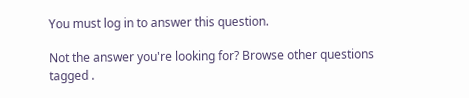You must log in to answer this question.

Not the answer you're looking for? Browse other questions tagged .